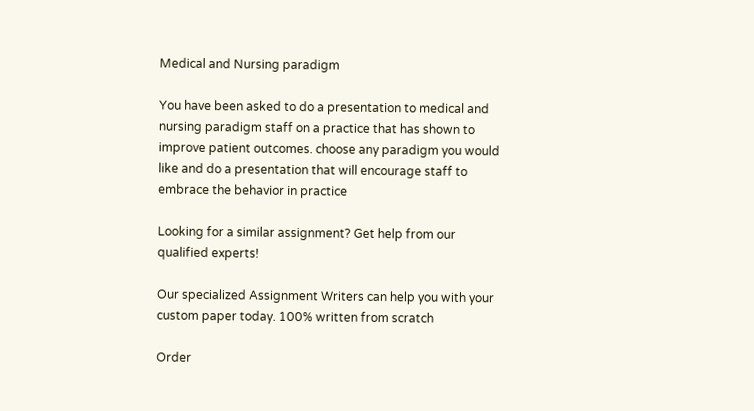Medical and Nursing paradigm

You have been asked to do a presentation to medical and nursing paradigm staff on a practice that has shown to improve patient outcomes. choose any paradigm you would like and do a presentation that will encourage staff to embrace the behavior in practice

Looking for a similar assignment? Get help from our qualified experts!

Our specialized Assignment Writers can help you with your custom paper today. 100% written from scratch

Order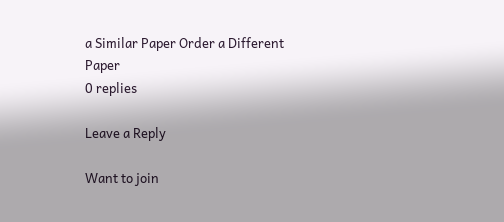a Similar Paper Order a Different Paper
0 replies

Leave a Reply

Want to join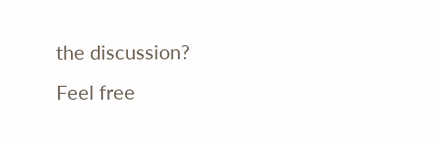the discussion?
Feel free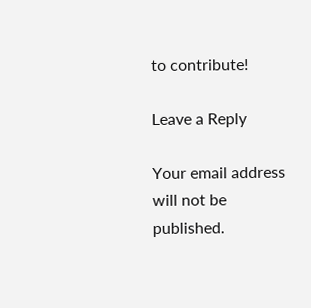to contribute!

Leave a Reply

Your email address will not be published.